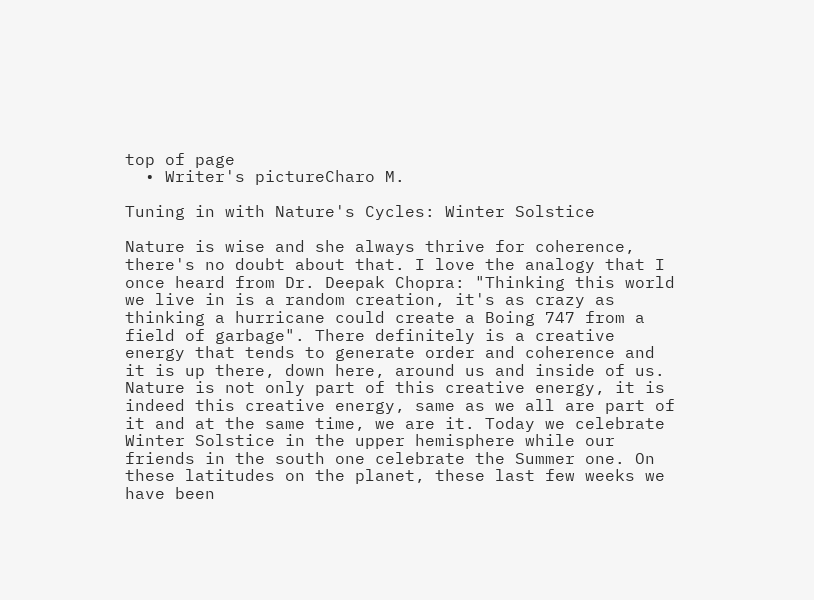top of page
  • Writer's pictureCharo M.

Tuning in with Nature's Cycles: Winter Solstice

Nature is wise and she always thrive for coherence, there's no doubt about that. I love the analogy that I once heard from Dr. Deepak Chopra: "Thinking this world we live in is a random creation, it's as crazy as thinking a hurricane could create a Boing 747 from a field of garbage". There definitely is a creative energy that tends to generate order and coherence and it is up there, down here, around us and inside of us. Nature is not only part of this creative energy, it is indeed this creative energy, same as we all are part of it and at the same time, we are it. Today we celebrate Winter Solstice in the upper hemisphere while our friends in the south one celebrate the Summer one. On these latitudes on the planet, these last few weeks we have been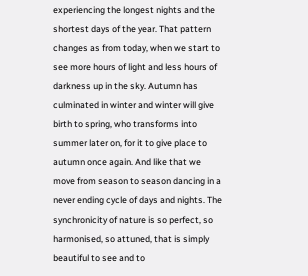experiencing the longest nights and the shortest days of the year. That pattern changes as from today, when we start to see more hours of light and less hours of darkness up in the sky. Autumn has culminated in winter and winter will give birth to spring, who transforms into summer later on, for it to give place to autumn once again. And like that we move from season to season dancing in a never ending cycle of days and nights. The synchronicity of nature is so perfect, so harmonised, so attuned, that is simply beautiful to see and to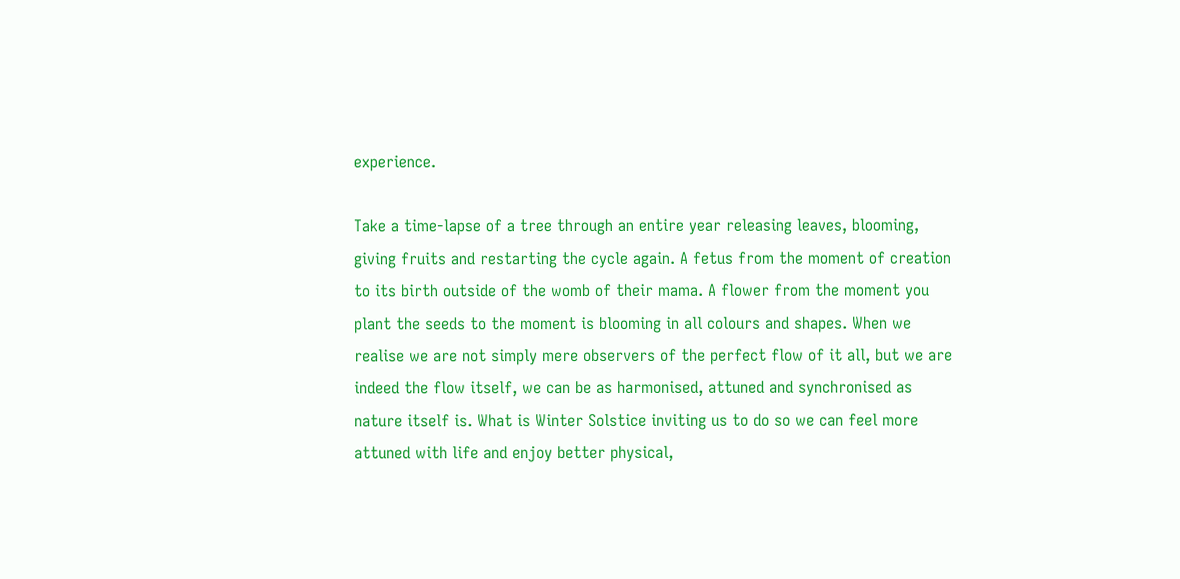experience.

Take a time-lapse of a tree through an entire year releasing leaves, blooming, giving fruits and restarting the cycle again. A fetus from the moment of creation to its birth outside of the womb of their mama. A flower from the moment you plant the seeds to the moment is blooming in all colours and shapes. When we realise we are not simply mere observers of the perfect flow of it all, but we are indeed the flow itself, we can be as harmonised, attuned and synchronised as nature itself is. What is Winter Solstice inviting us to do so we can feel more attuned with life and enjoy better physical,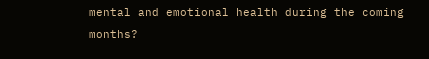mental and emotional health during the coming months?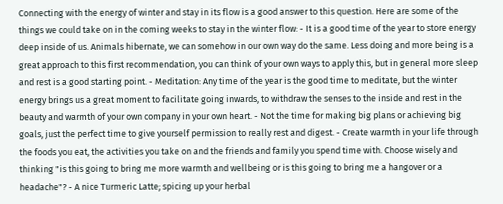Connecting with the energy of winter and stay in its flow is a good answer to this question. Here are some of the things we could take on in the coming weeks to stay in the winter flow: - It is a good time of the year to store energy deep inside of us. Animals hibernate, we can somehow in our own way do the same. Less doing and more being is a great approach to this first recommendation, you can think of your own ways to apply this, but in general more sleep and rest is a good starting point. - Meditation: Any time of the year is the good time to meditate, but the winter energy brings us a great moment to facilitate going inwards, to withdraw the senses to the inside and rest in the beauty and warmth of your own company in your own heart. - Not the time for making big plans or achieving big goals, just the perfect time to give yourself permission to really rest and digest. - Create warmth in your life through the foods you eat, the activities you take on and the friends and family you spend time with. Choose wisely and thinking "is this going to bring me more warmth and wellbeing or is this going to bring me a hangover or a headache"? - A nice Turmeric Latte; spicing up your herbal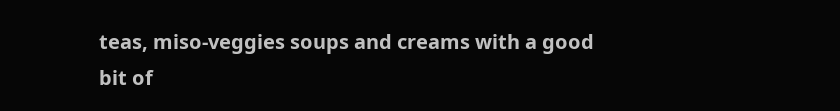teas, miso-veggies soups and creams with a good bit of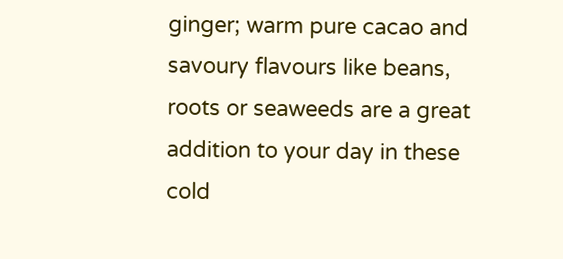ginger; warm pure cacao and savoury flavours like beans, roots or seaweeds are a great addition to your day in these cold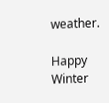weather.

Happy Winter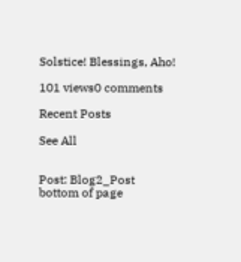Solstice! Blessings, Aho!

101 views0 comments

Recent Posts

See All


Post: Blog2_Post
bottom of page